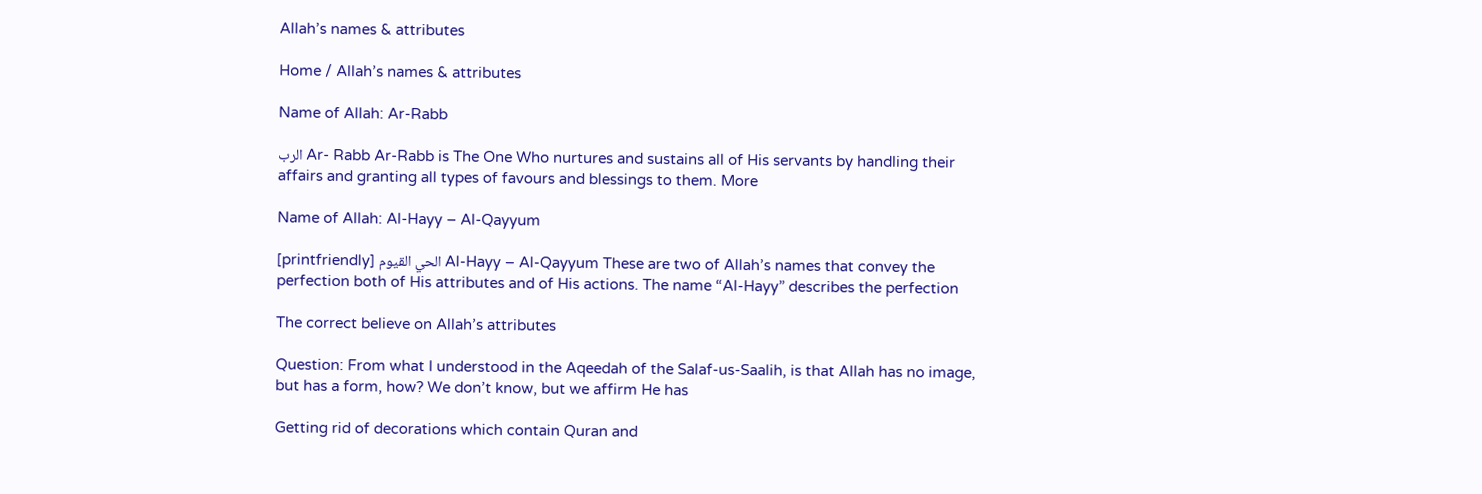Allah’s names & attributes

Home / Allah’s names & attributes

Name of Allah: Ar-Rabb

الرب Ar- Rabb Ar-Rabb is The One Who nurtures and sustains all of His servants by handling their affairs and granting all types of favours and blessings to them. More

Name of Allah: Al-Hayy – Al-Qayyum

[printfriendly] الحي القيوم Al-Hayy – Al-Qayyum These are two of Allah’s names that convey the perfection both of His attributes and of His actions. The name “Al-Hayy” describes the perfection

The correct believe on Allah’s attributes

Question: From what I understood in the Aqeedah of the Salaf-us-Saalih, is that Allah has no image, but has a form, how? We don’t know, but we affirm He has

Getting rid of decorations which contain Quran and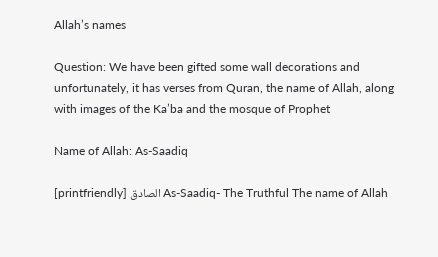Allah’s names

Question: We have been gifted some wall decorations and unfortunately, it has verses from Quran, the name of Allah, along with images of the Ka’ba and the mosque of Prophet

Name of Allah: As-Saadiq

[printfriendly] الصادق As-Saadiq- The Truthful The name of Allah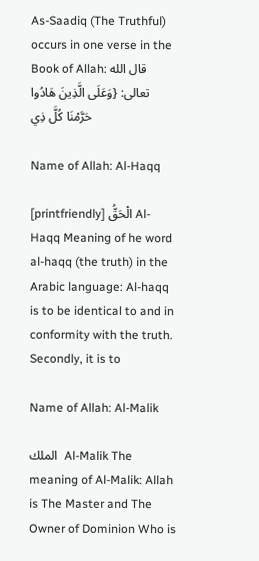As-Saadiq (The Truthful) occurs in one verse in the Book of Allah: قال الله تعالى: {وَعَلَى الَّذِينَ هَادُوا حَرَّمْنَا كُلَّ ذِي

Name of Allah: Al-Haqq

[printfriendly] الْحَقُّ Al-Haqq Meaning of he word al-haqq (the truth) in the Arabic language: Al-haqq is to be identical to and in conformity with the truth. Secondly, it is to

Name of Allah: Al-Malik

الملك  Al-Malik The meaning of Al-Malik: Allah is The Master and The Owner of Dominion Who is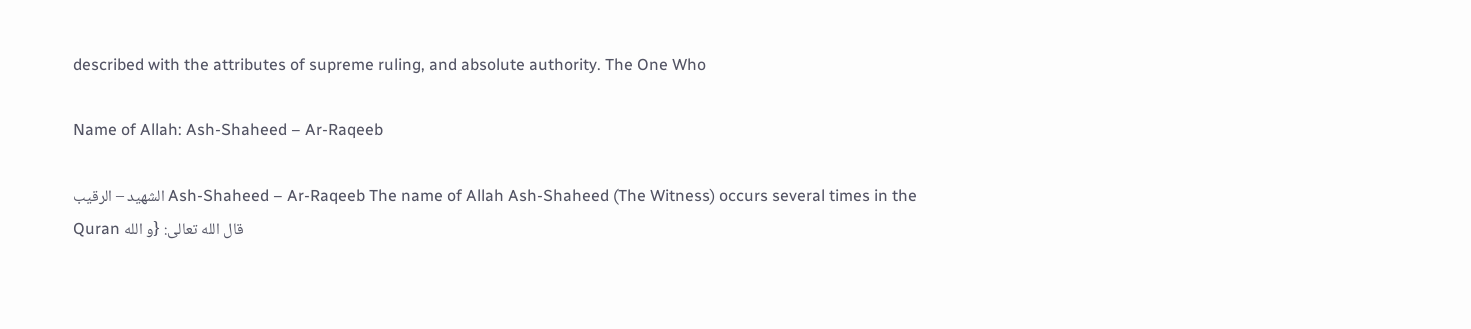described with the attributes of supreme ruling, and absolute authority. The One Who

Name of Allah: Ash-Shaheed – Ar-Raqeeb

الشهيد – الرقيب Ash-Shaheed – Ar-Raqeeb The name of Allah Ash-Shaheed (The Witness) occurs several times in the Quran قال الله تعالى: {و الله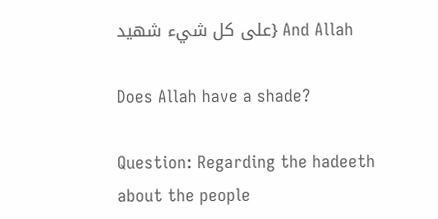على كل شيء شهيد} And Allah

Does Allah have a shade?

Question: Regarding the hadeeth about the people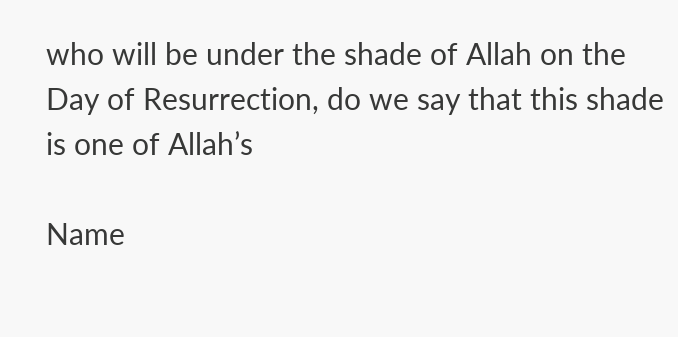who will be under the shade of Allah on the Day of Resurrection, do we say that this shade is one of Allah’s

Name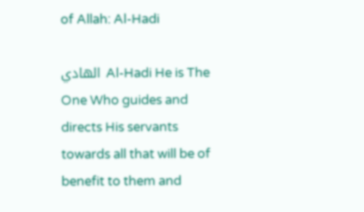of Allah: Al-Hadi

الهادي Al-Hadi He is The One Who guides and directs His servants towards all that will be of benefit to them and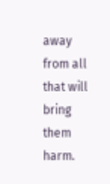away from all that will bring them harm.